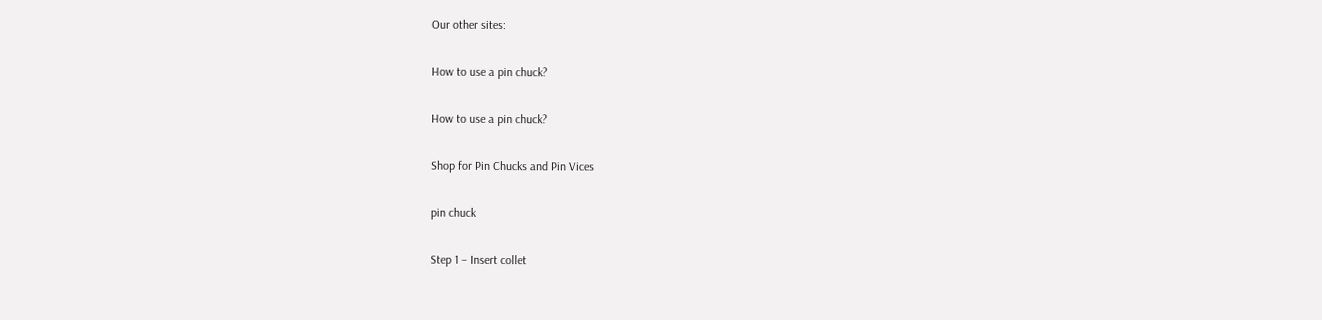Our other sites:

How to use a pin chuck?

How to use a pin chuck?

Shop for Pin Chucks and Pin Vices

pin chuck

Step 1 – Insert collet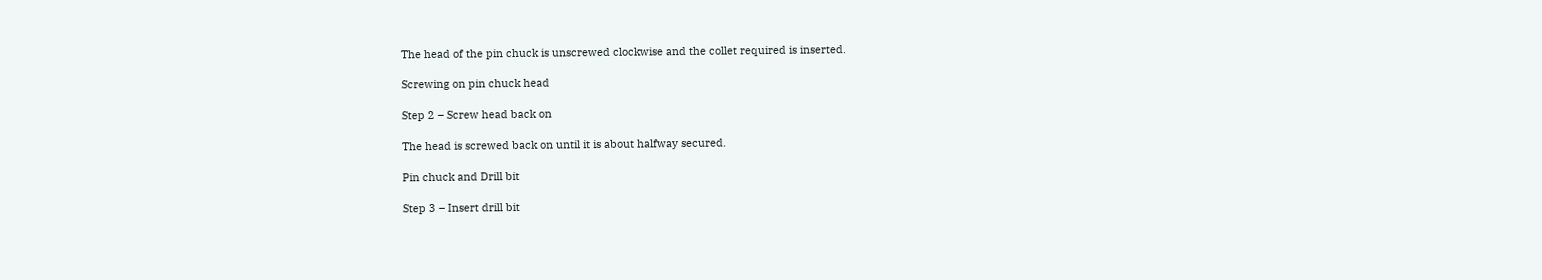The head of the pin chuck is unscrewed clockwise and the collet required is inserted.

Screwing on pin chuck head

Step 2 – Screw head back on

The head is screwed back on until it is about halfway secured.

Pin chuck and Drill bit

Step 3 – Insert drill bit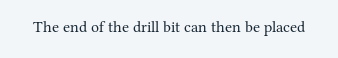The end of the drill bit can then be placed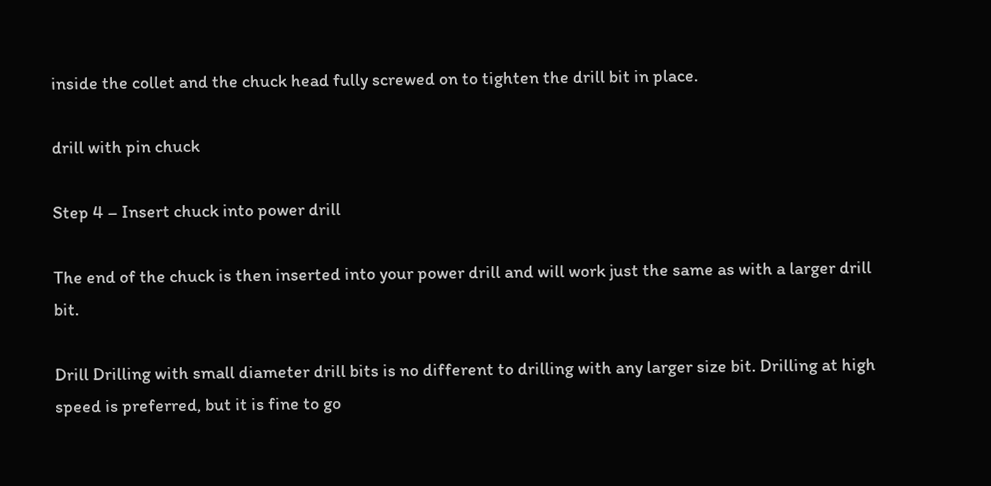inside the collet and the chuck head fully screwed on to tighten the drill bit in place.

drill with pin chuck

Step 4 – Insert chuck into power drill

The end of the chuck is then inserted into your power drill and will work just the same as with a larger drill bit.

Drill Drilling with small diameter drill bits is no different to drilling with any larger size bit. Drilling at high speed is preferred, but it is fine to go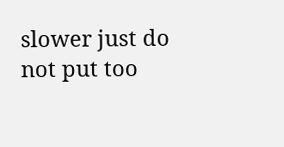slower just do not put too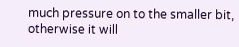much pressure on to the smaller bit, otherwise it will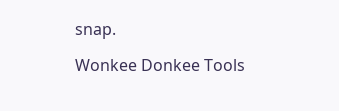snap.

Wonkee Donkee Tools